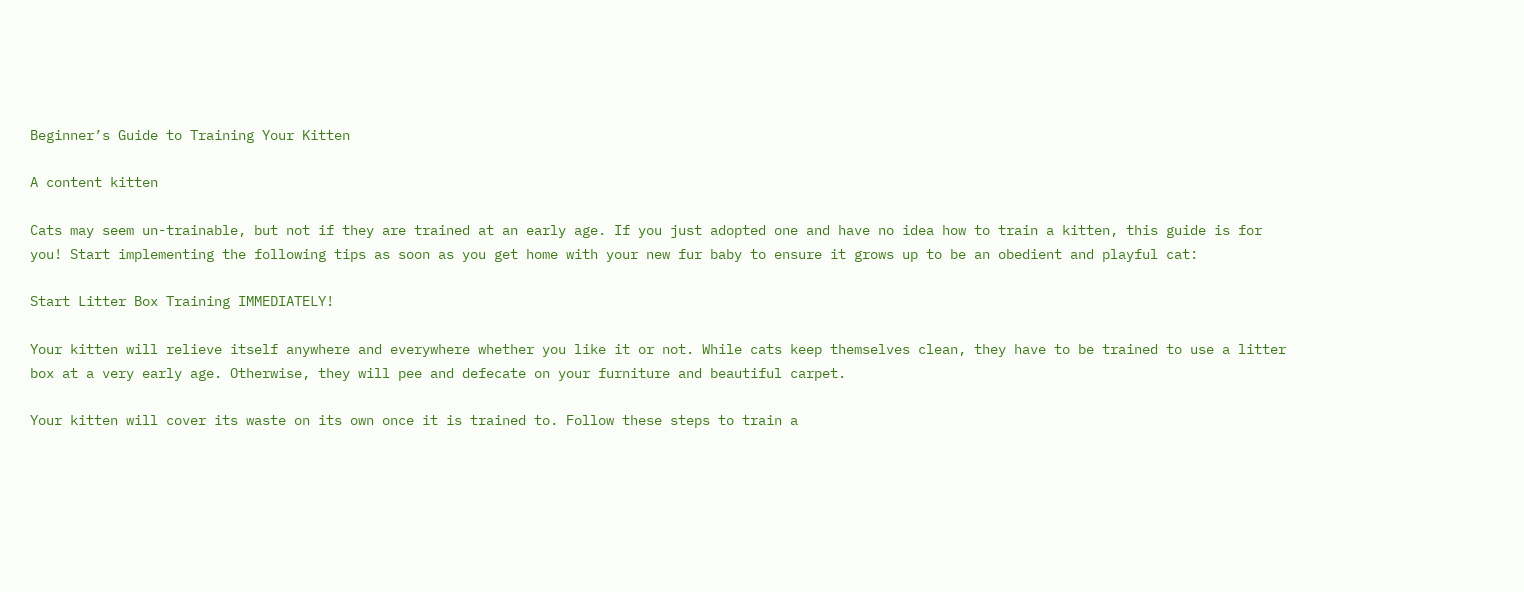Beginner’s Guide to Training Your Kitten

A content kitten

Cats may seem un-trainable, but not if they are trained at an early age. If you just adopted one and have no idea how to train a kitten, this guide is for you! Start implementing the following tips as soon as you get home with your new fur baby to ensure it grows up to be an obedient and playful cat:

Start Litter Box Training IMMEDIATELY!

Your kitten will relieve itself anywhere and everywhere whether you like it or not. While cats keep themselves clean, they have to be trained to use a litter box at a very early age. Otherwise, they will pee and defecate on your furniture and beautiful carpet.

Your kitten will cover its waste on its own once it is trained to. Follow these steps to train a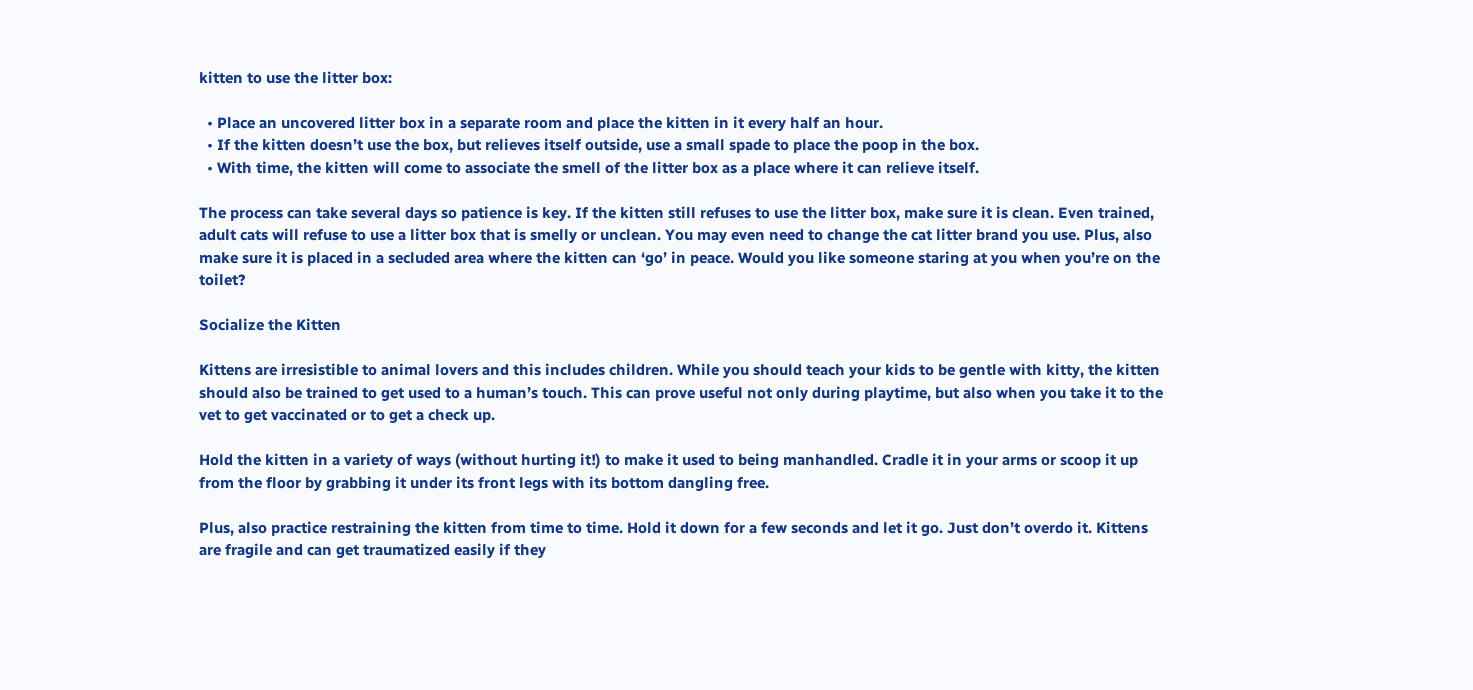kitten to use the litter box:

  • Place an uncovered litter box in a separate room and place the kitten in it every half an hour.
  • If the kitten doesn’t use the box, but relieves itself outside, use a small spade to place the poop in the box.
  • With time, the kitten will come to associate the smell of the litter box as a place where it can relieve itself.

The process can take several days so patience is key. If the kitten still refuses to use the litter box, make sure it is clean. Even trained, adult cats will refuse to use a litter box that is smelly or unclean. You may even need to change the cat litter brand you use. Plus, also make sure it is placed in a secluded area where the kitten can ‘go’ in peace. Would you like someone staring at you when you’re on the toilet?

Socialize the Kitten

Kittens are irresistible to animal lovers and this includes children. While you should teach your kids to be gentle with kitty, the kitten should also be trained to get used to a human’s touch. This can prove useful not only during playtime, but also when you take it to the vet to get vaccinated or to get a check up.

Hold the kitten in a variety of ways (without hurting it!) to make it used to being manhandled. Cradle it in your arms or scoop it up from the floor by grabbing it under its front legs with its bottom dangling free.

Plus, also practice restraining the kitten from time to time. Hold it down for a few seconds and let it go. Just don’t overdo it. Kittens are fragile and can get traumatized easily if they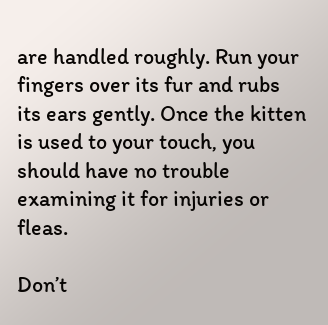are handled roughly. Run your fingers over its fur and rubs its ears gently. Once the kitten is used to your touch, you should have no trouble examining it for injuries or fleas.

Don’t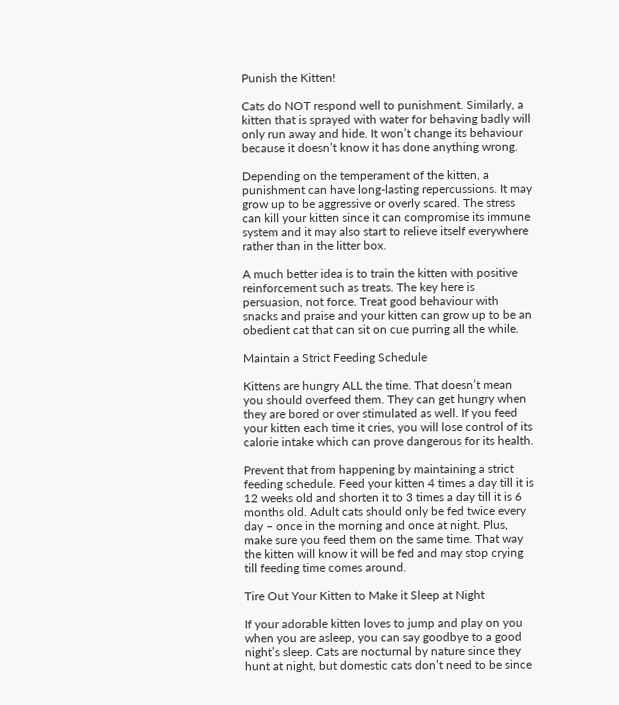Punish the Kitten!

Cats do NOT respond well to punishment. Similarly, a kitten that is sprayed with water for behaving badly will only run away and hide. It won’t change its behaviour because it doesn’t know it has done anything wrong.

Depending on the temperament of the kitten, a punishment can have long-lasting repercussions. It may grow up to be aggressive or overly scared. The stress can kill your kitten since it can compromise its immune system and it may also start to relieve itself everywhere rather than in the litter box.

A much better idea is to train the kitten with positive reinforcement such as treats. The key here is persuasion, not force. Treat good behaviour with snacks and praise and your kitten can grow up to be an obedient cat that can sit on cue purring all the while.

Maintain a Strict Feeding Schedule

Kittens are hungry ALL the time. That doesn’t mean you should overfeed them. They can get hungry when they are bored or over stimulated as well. If you feed your kitten each time it cries, you will lose control of its calorie intake which can prove dangerous for its health.

Prevent that from happening by maintaining a strict feeding schedule. Feed your kitten 4 times a day till it is 12 weeks old and shorten it to 3 times a day till it is 6 months old. Adult cats should only be fed twice every day – once in the morning and once at night. Plus, make sure you feed them on the same time. That way the kitten will know it will be fed and may stop crying till feeding time comes around.

Tire Out Your Kitten to Make it Sleep at Night

If your adorable kitten loves to jump and play on you when you are asleep, you can say goodbye to a good night’s sleep. Cats are nocturnal by nature since they hunt at night, but domestic cats don’t need to be since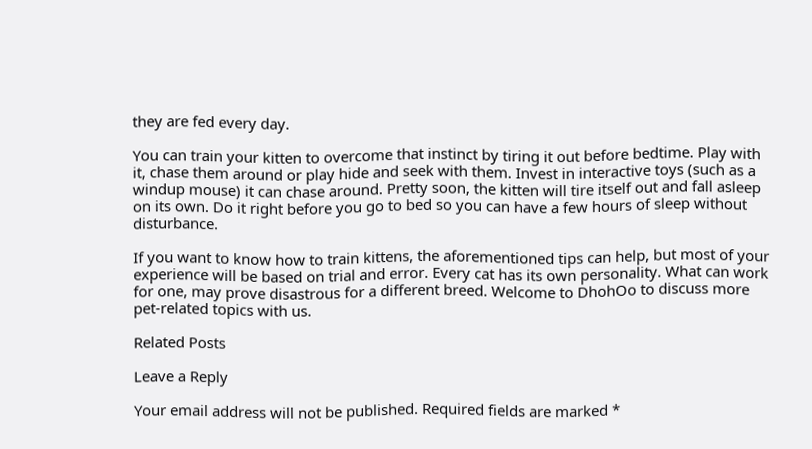they are fed every day.

You can train your kitten to overcome that instinct by tiring it out before bedtime. Play with it, chase them around or play hide and seek with them. Invest in interactive toys (such as a windup mouse) it can chase around. Pretty soon, the kitten will tire itself out and fall asleep on its own. Do it right before you go to bed so you can have a few hours of sleep without disturbance.

If you want to know how to train kittens, the aforementioned tips can help, but most of your experience will be based on trial and error. Every cat has its own personality. What can work for one, may prove disastrous for a different breed. Welcome to DhohOo to discuss more pet-related topics with us.

Related Posts

Leave a Reply

Your email address will not be published. Required fields are marked *